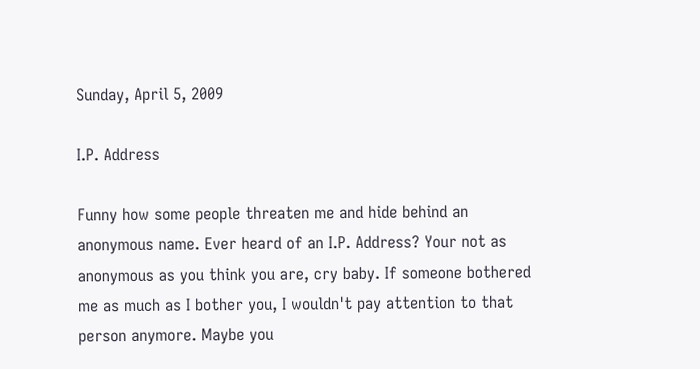Sunday, April 5, 2009

I.P. Address

Funny how some people threaten me and hide behind an anonymous name. Ever heard of an I.P. Address? Your not as anonymous as you think you are, cry baby. If someone bothered me as much as I bother you, I wouldn't pay attention to that person anymore. Maybe you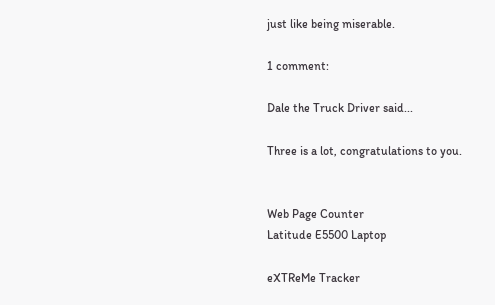just like being miserable.

1 comment:

Dale the Truck Driver said...

Three is a lot, congratulations to you.


Web Page Counter
Latitude E5500 Laptop

eXTReMe Tracker